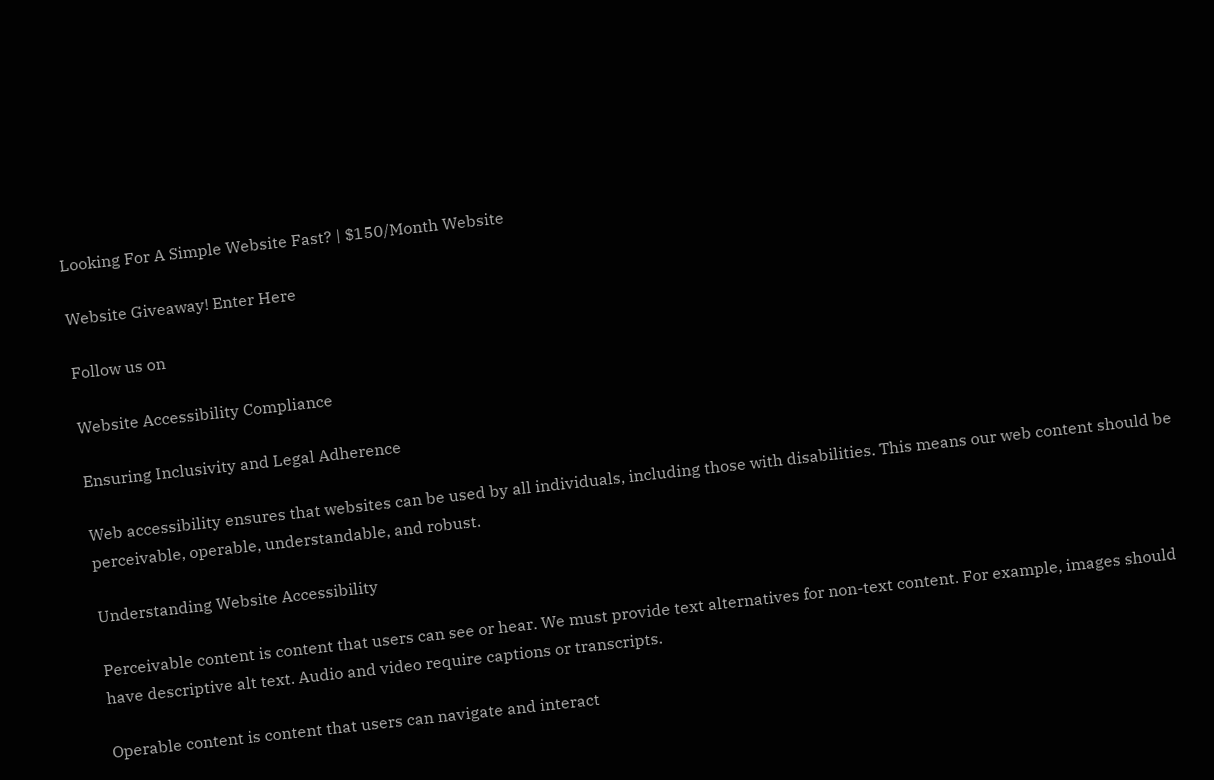Looking For A Simple Website Fast? | $150/Month Website

Website Giveaway! Enter Here

Follow us on

Website Accessibility Compliance

Ensuring Inclusivity and Legal Adherence

Web accessibility ensures that websites can be used by all individuals, including those with disabilities. This means our web content should be perceivable, operable, understandable, and robust.

Understanding Website Accessibility

Perceivable content is content that users can see or hear. We must provide text alternatives for non-text content. For example, images should have descriptive alt text. Audio and video require captions or transcripts.

Operable content is content that users can navigate and interact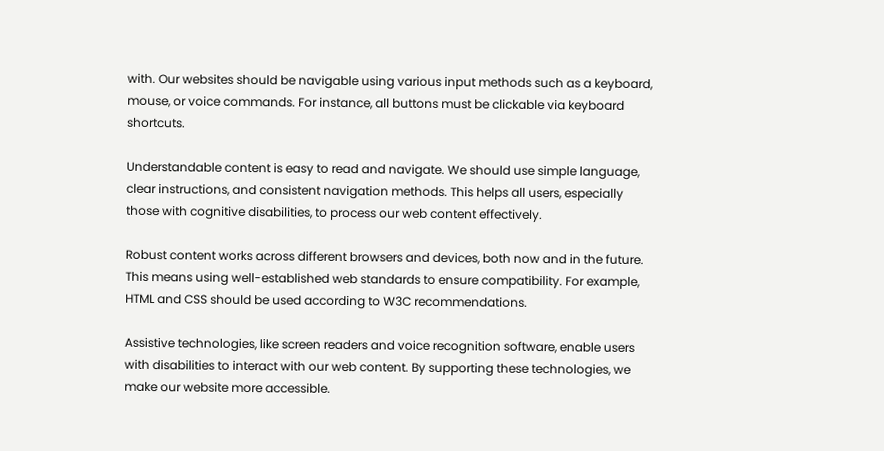with. Our websites should be navigable using various input methods such as a keyboard, mouse, or voice commands. For instance, all buttons must be clickable via keyboard shortcuts.

Understandable content is easy to read and navigate. We should use simple language, clear instructions, and consistent navigation methods. This helps all users, especially those with cognitive disabilities, to process our web content effectively.

Robust content works across different browsers and devices, both now and in the future. This means using well-established web standards to ensure compatibility. For example, HTML and CSS should be used according to W3C recommendations.

Assistive technologies, like screen readers and voice recognition software, enable users with disabilities to interact with our web content. By supporting these technologies, we make our website more accessible.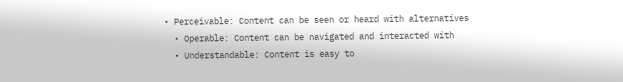• Perceivable: Content can be seen or heard with alternatives
  • Operable: Content can be navigated and interacted with
  • Understandable: Content is easy to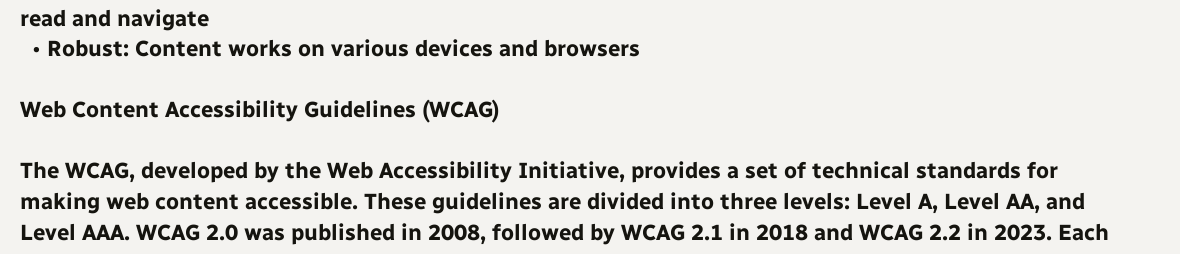read and navigate
  • Robust: Content works on various devices and browsers

Web Content Accessibility Guidelines (WCAG)

The WCAG, developed by the Web Accessibility Initiative, provides a set of technical standards for making web content accessible. These guidelines are divided into three levels: Level A, Level AA, and Level AAA. WCAG 2.0 was published in 2008, followed by WCAG 2.1 in 2018 and WCAG 2.2 in 2023. Each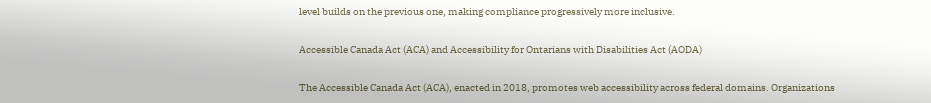level builds on the previous one, making compliance progressively more inclusive.

Accessible Canada Act (ACA) and Accessibility for Ontarians with Disabilities Act (AODA)

The Accessible Canada Act (ACA), enacted in 2018, promotes web accessibility across federal domains. Organizations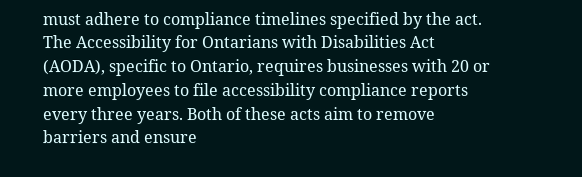must adhere to compliance timelines specified by the act. The Accessibility for Ontarians with Disabilities Act (AODA), specific to Ontario, requires businesses with 20 or more employees to file accessibility compliance reports every three years. Both of these acts aim to remove barriers and ensure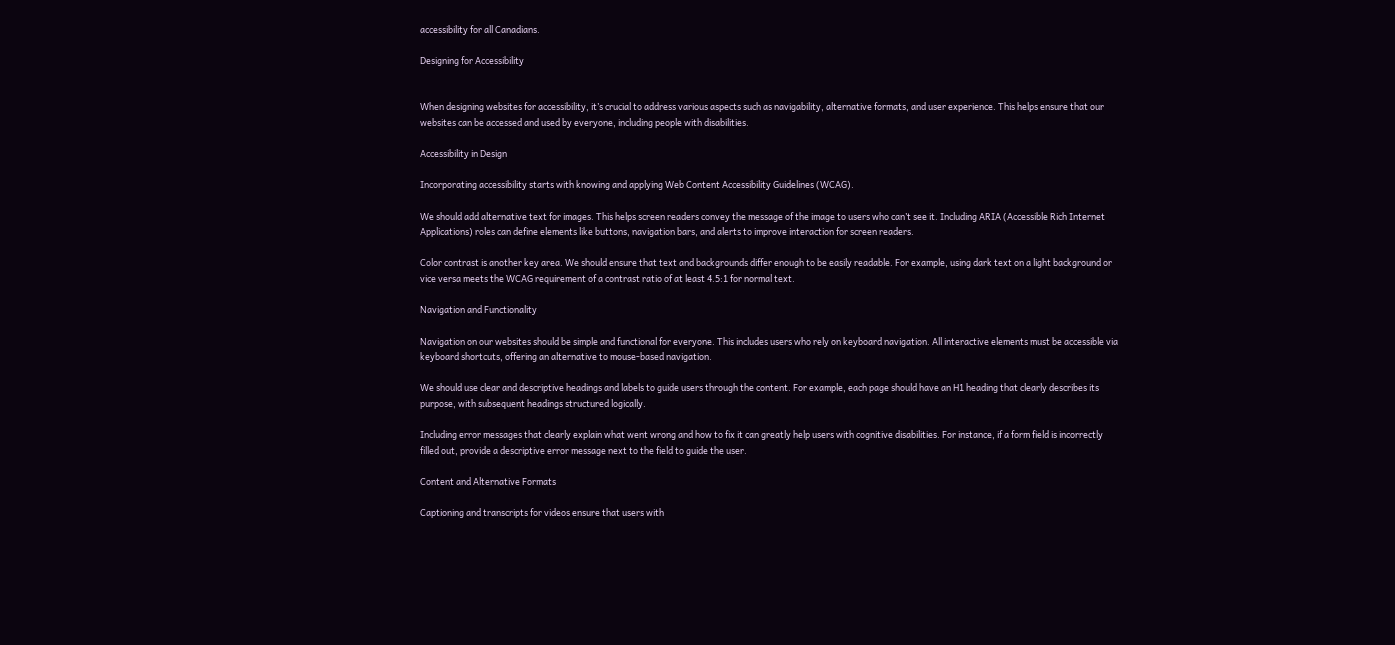accessibility for all Canadians.

Designing for Accessibility


When designing websites for accessibility, it’s crucial to address various aspects such as navigability, alternative formats, and user experience. This helps ensure that our websites can be accessed and used by everyone, including people with disabilities.

Accessibility in Design

Incorporating accessibility starts with knowing and applying Web Content Accessibility Guidelines (WCAG).

We should add alternative text for images. This helps screen readers convey the message of the image to users who can’t see it. Including ARIA (Accessible Rich Internet Applications) roles can define elements like buttons, navigation bars, and alerts to improve interaction for screen readers.

Color contrast is another key area. We should ensure that text and backgrounds differ enough to be easily readable. For example, using dark text on a light background or vice versa meets the WCAG requirement of a contrast ratio of at least 4.5:1 for normal text.

Navigation and Functionality

Navigation on our websites should be simple and functional for everyone. This includes users who rely on keyboard navigation. All interactive elements must be accessible via keyboard shortcuts, offering an alternative to mouse-based navigation.

We should use clear and descriptive headings and labels to guide users through the content. For example, each page should have an H1 heading that clearly describes its purpose, with subsequent headings structured logically.

Including error messages that clearly explain what went wrong and how to fix it can greatly help users with cognitive disabilities. For instance, if a form field is incorrectly filled out, provide a descriptive error message next to the field to guide the user.

Content and Alternative Formats

Captioning and transcripts for videos ensure that users with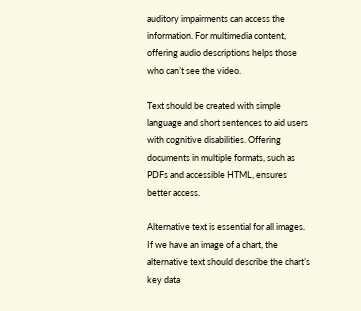auditory impairments can access the information. For multimedia content, offering audio descriptions helps those who can’t see the video.

Text should be created with simple language and short sentences to aid users with cognitive disabilities. Offering documents in multiple formats, such as PDFs and accessible HTML, ensures better access.

Alternative text is essential for all images. If we have an image of a chart, the alternative text should describe the chart’s key data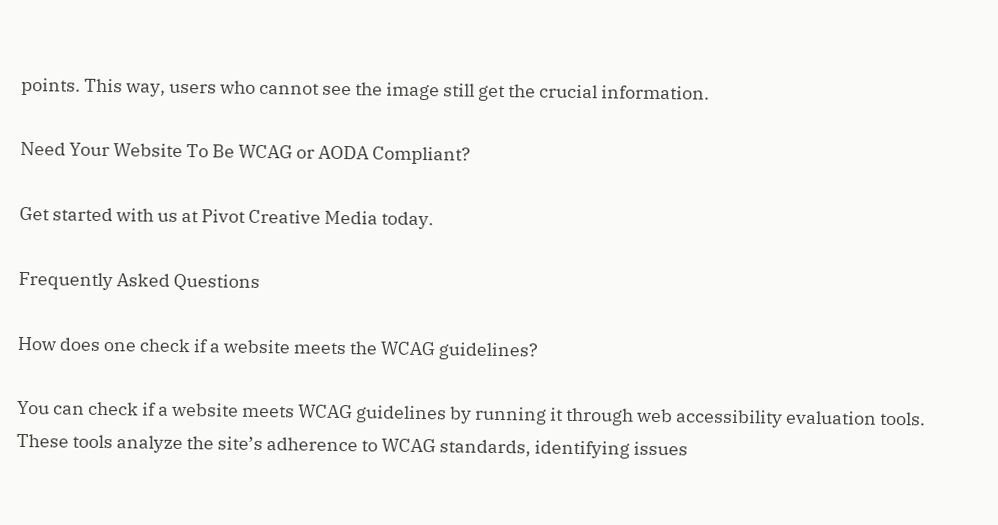points. This way, users who cannot see the image still get the crucial information.

Need Your Website To Be WCAG or AODA Compliant?

Get started with us at Pivot Creative Media today.

Frequently Asked Questions

How does one check if a website meets the WCAG guidelines?

You can check if a website meets WCAG guidelines by running it through web accessibility evaluation tools. These tools analyze the site’s adherence to WCAG standards, identifying issues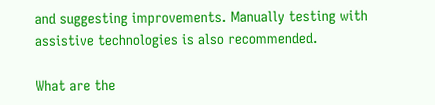and suggesting improvements. Manually testing with assistive technologies is also recommended.

What are the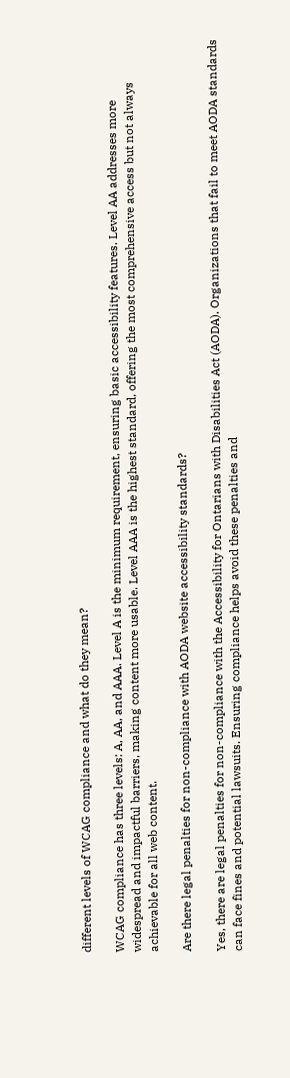different levels of WCAG compliance and what do they mean?

WCAG compliance has three levels: A, AA, and AAA. Level A is the minimum requirement, ensuring basic accessibility features. Level AA addresses more widespread and impactful barriers, making content more usable. Level AAA is the highest standard, offering the most comprehensive access but not always achievable for all web content.

Are there legal penalties for non-compliance with AODA website accessibility standards?

Yes, there are legal penalties for non-compliance with the Accessibility for Ontarians with Disabilities Act (AODA). Organizations that fail to meet AODA standards can face fines and potential lawsuits. Ensuring compliance helps avoid these penalties and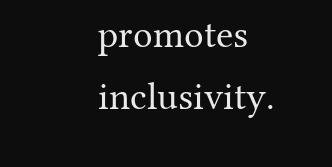promotes inclusivity.